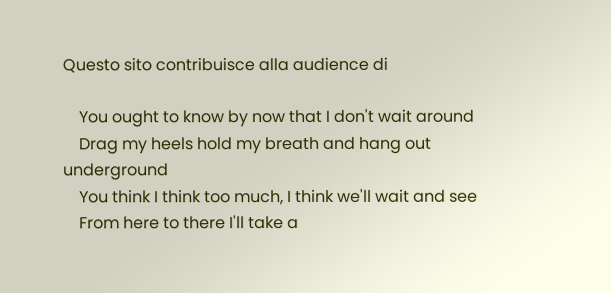Questo sito contribuisce alla audience di

    You ought to know by now that I don't wait around
    Drag my heels hold my breath and hang out underground
    You think I think too much, I think we'll wait and see
    From here to there I'll take a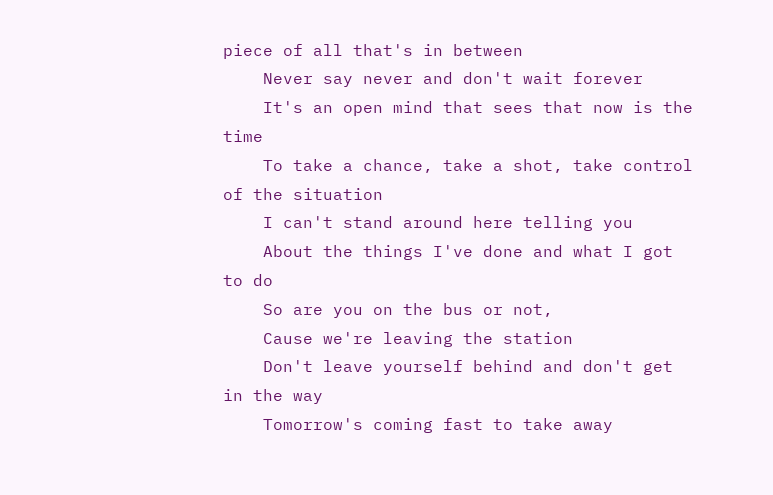piece of all that's in between
    Never say never and don't wait forever
    It's an open mind that sees that now is the time
    To take a chance, take a shot, take control of the situation
    I can't stand around here telling you
    About the things I've done and what I got to do
    So are you on the bus or not,
    Cause we're leaving the station
    Don't leave yourself behind and don't get in the way
    Tomorrow's coming fast to take away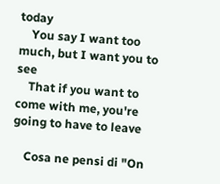today
    You say I want too much, but I want you to see
    That if you want to come with me, you're going to have to leave

    Cosa ne pensi di "On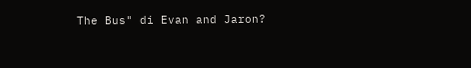The Bus" di Evan and Jaron?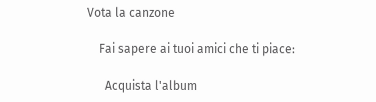Vota la canzone

    Fai sapere ai tuoi amici che ti piace:

      Acquista l'album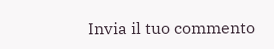Invia il tuo commento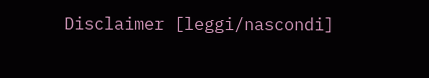Disclaimer [leggi/nascondi]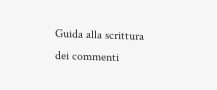Guida alla scrittura dei commenti